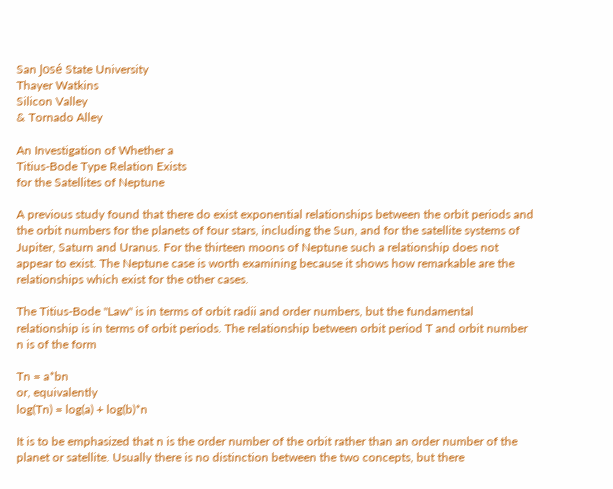San José State University
Thayer Watkins
Silicon Valley
& Tornado Alley

An Investigation of Whether a
Titius-Bode Type Relation Exists
for the Satellites of Neptune

A previous study found that there do exist exponential relationships between the orbit periods and the orbit numbers for the planets of four stars, including the Sun, and for the satellite systems of Jupiter, Saturn and Uranus. For the thirteen moons of Neptune such a relationship does not appear to exist. The Neptune case is worth examining because it shows how remarkable are the relationships which exist for the other cases.

The Titius-Bode "Law" is in terms of orbit radii and order numbers, but the fundamental relationship is in terms of orbit periods. The relationship between orbit period T and orbit number n is of the form

Tn = a*bn
or, equivalently
log(Tn) = log(a) + log(b)*n

It is to be emphasized that n is the order number of the orbit rather than an order number of the planet or satellite. Usually there is no distinction between the two concepts, but there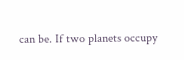can be. If two planets occupy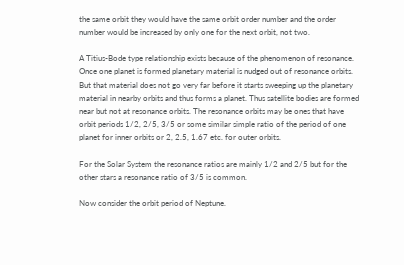the same orbit they would have the same orbit order number and the order number would be increased by only one for the next orbit, not two.

A Titius-Bode type relationship exists because of the phenomenon of resonance. Once one planet is formed planetary material is nudged out of resonance orbits. But that material does not go very far before it starts sweeping up the planetary material in nearby orbits and thus forms a planet. Thus satellite bodies are formed near but not at resonance orbits. The resonance orbits may be ones that have orbit periods 1/2, 2/5, 3/5 or some similar simple ratio of the period of one planet for inner orbits or 2, 2.5, 1.67 etc. for outer orbits.

For the Solar System the resonance ratios are mainly 1/2 and 2/5 but for the other stars a resonance ratio of 3/5 is common.

Now consider the orbit period of Neptune.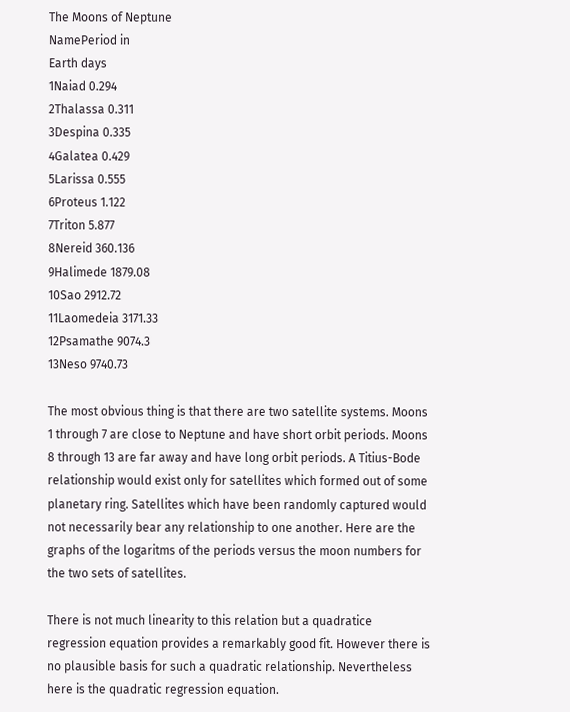The Moons of Neptune
NamePeriod in
Earth days
1Naiad 0.294
2Thalassa 0.311
3Despina 0.335
4Galatea 0.429
5Larissa 0.555
6Proteus 1.122
7Triton 5.877
8Nereid 360.136
9Halimede 1879.08
10Sao 2912.72
11Laomedeia 3171.33
12Psamathe 9074.3
13Neso 9740.73

The most obvious thing is that there are two satellite systems. Moons 1 through 7 are close to Neptune and have short orbit periods. Moons 8 through 13 are far away and have long orbit periods. A Titius-Bode relationship would exist only for satellites which formed out of some planetary ring. Satellites which have been randomly captured would not necessarily bear any relationship to one another. Here are the graphs of the logaritms of the periods versus the moon numbers for the two sets of satellites.

There is not much linearity to this relation but a quadratice regression equation provides a remarkably good fit. However there is no plausible basis for such a quadratic relationship. Nevertheless here is the quadratic regression equation.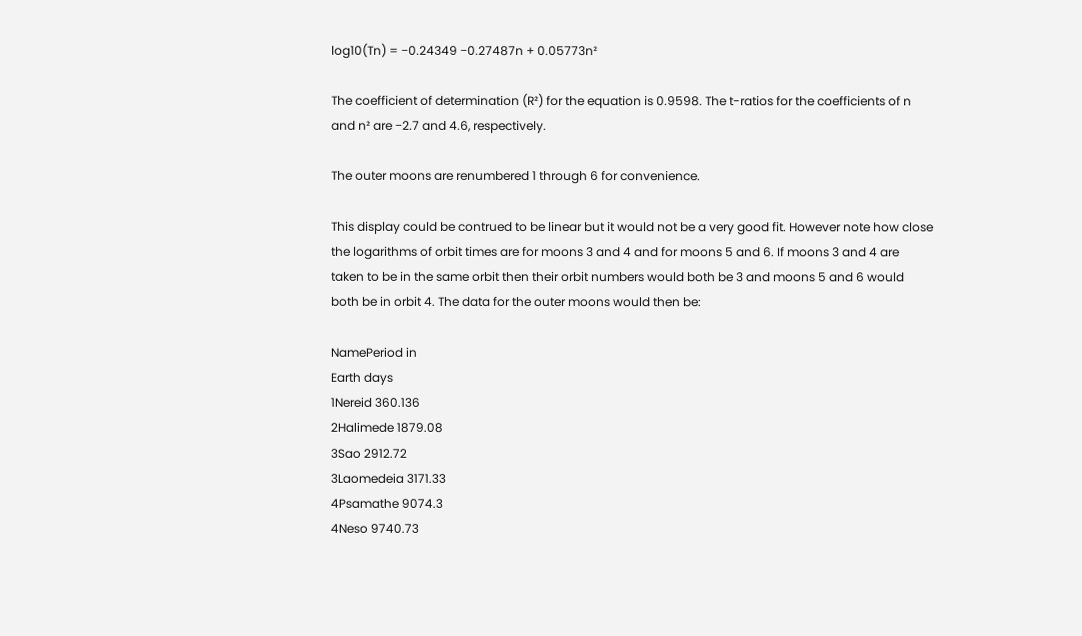log10(Tn) = −0.24349 −0.27487n + 0.05773n²

The coefficient of determination (R²) for the equation is 0.9598. The t-ratios for the coefficients of n and n² are −2.7 and 4.6, respectively.

The outer moons are renumbered 1 through 6 for convenience.

This display could be contrued to be linear but it would not be a very good fit. However note how close the logarithms of orbit times are for moons 3 and 4 and for moons 5 and 6. If moons 3 and 4 are taken to be in the same orbit then their orbit numbers would both be 3 and moons 5 and 6 would both be in orbit 4. The data for the outer moons would then be:

NamePeriod in
Earth days
1Nereid 360.136
2Halimede 1879.08
3Sao 2912.72
3Laomedeia 3171.33
4Psamathe 9074.3
4Neso 9740.73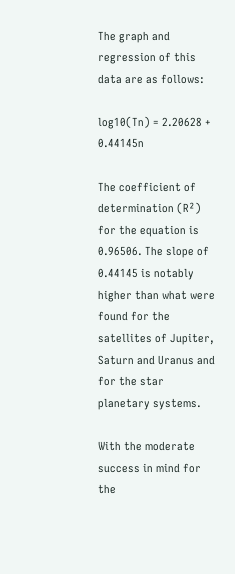The graph and regression of this data are as follows:

log10(Tn) = 2.20628 + 0.44145n

The coefficient of determination (R²) for the equation is 0.96506. The slope of 0.44145 is notably higher than what were found for the satellites of Jupiter, Saturn and Uranus and for the star planetary systems.

With the moderate success in mind for the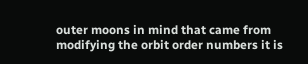outer moons in mind that came from modifying the orbit order numbers it is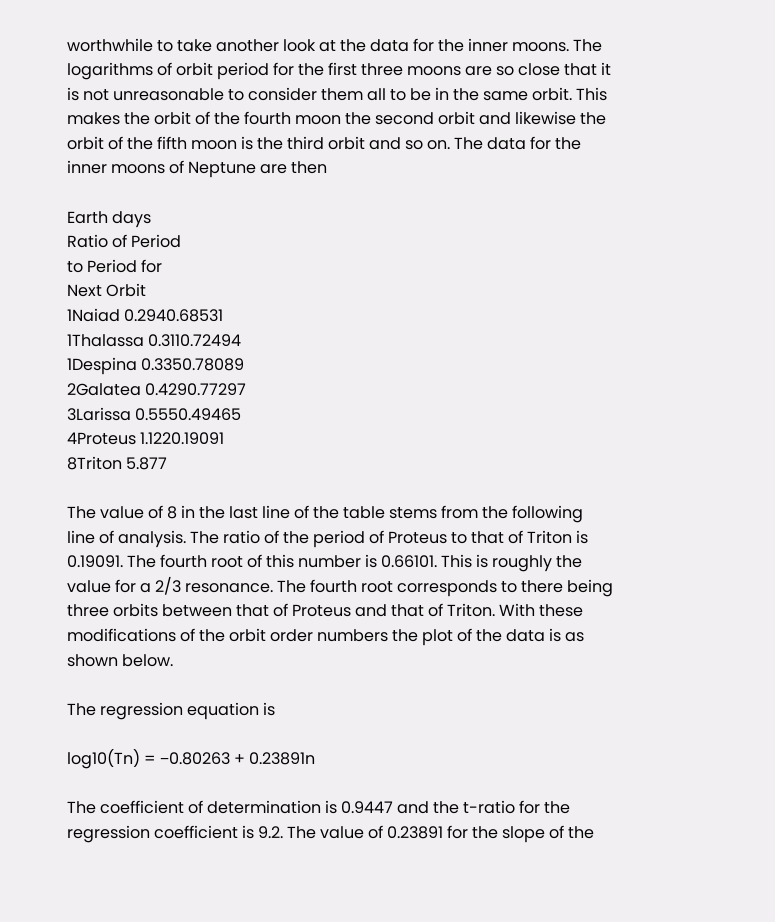worthwhile to take another look at the data for the inner moons. The logarithms of orbit period for the first three moons are so close that it is not unreasonable to consider them all to be in the same orbit. This makes the orbit of the fourth moon the second orbit and likewise the orbit of the fifth moon is the third orbit and so on. The data for the inner moons of Neptune are then

Earth days
Ratio of Period
to Period for
Next Orbit
1Naiad 0.2940.68531
1Thalassa 0.3110.72494
1Despina 0.3350.78089
2Galatea 0.4290.77297
3Larissa 0.5550.49465
4Proteus 1.1220.19091
8Triton 5.877

The value of 8 in the last line of the table stems from the following line of analysis. The ratio of the period of Proteus to that of Triton is 0.19091. The fourth root of this number is 0.66101. This is roughly the value for a 2/3 resonance. The fourth root corresponds to there being three orbits between that of Proteus and that of Triton. With these modifications of the orbit order numbers the plot of the data is as shown below.

The regression equation is

log10(Tn) = −0.80263 + 0.23891n

The coefficient of determination is 0.9447 and the t-ratio for the regression coefficient is 9.2. The value of 0.23891 for the slope of the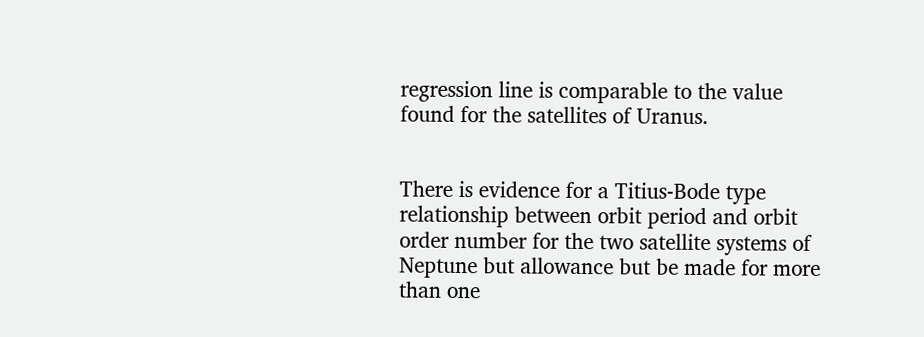regression line is comparable to the value found for the satellites of Uranus.


There is evidence for a Titius-Bode type relationship between orbit period and orbit order number for the two satellite systems of Neptune but allowance but be made for more than one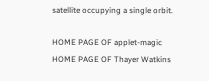satellite occupying a single orbit.

HOME PAGE OF applet-magic
HOME PAGE OF Thayer Watkins